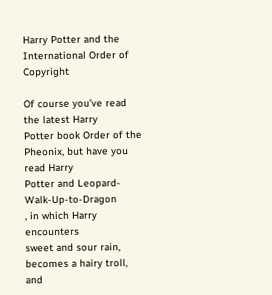Harry Potter and the International Order of Copyright

Of course you’ve read the latest Harry
Potter book Order of the Pheonix, but have you read Harry
Potter and Leopard-Walk-Up-to-Dragon
, in which Harry encounters
sweet and sour rain, becomes a hairy troll, and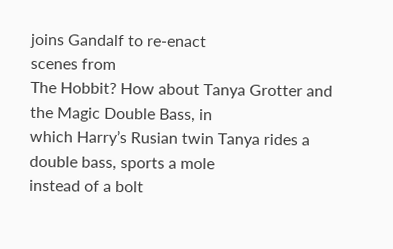joins Gandalf to re-enact
scenes from
The Hobbit? How about Tanya Grotter and the Magic Double Bass, in
which Harry’s Rusian twin Tanya rides a double bass, sports a mole
instead of a bolt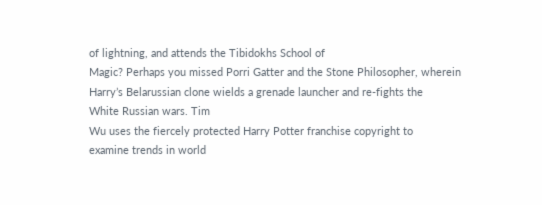of lightning, and attends the Tibidokhs School of
Magic? Perhaps you missed Porri Gatter and the Stone Philosopher, wherein
Harry’s Belarussian clone wields a grenade launcher and re-fights the
White Russian wars. Tim
Wu uses the fiercely protected Harry Potter franchise copyright to
examine trends in world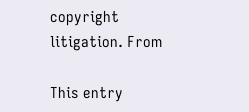copyright litigation. From

This entry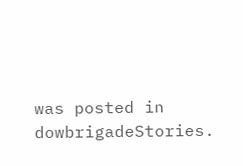was posted in dowbrigadeStories.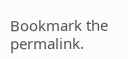Bookmark the permalink.